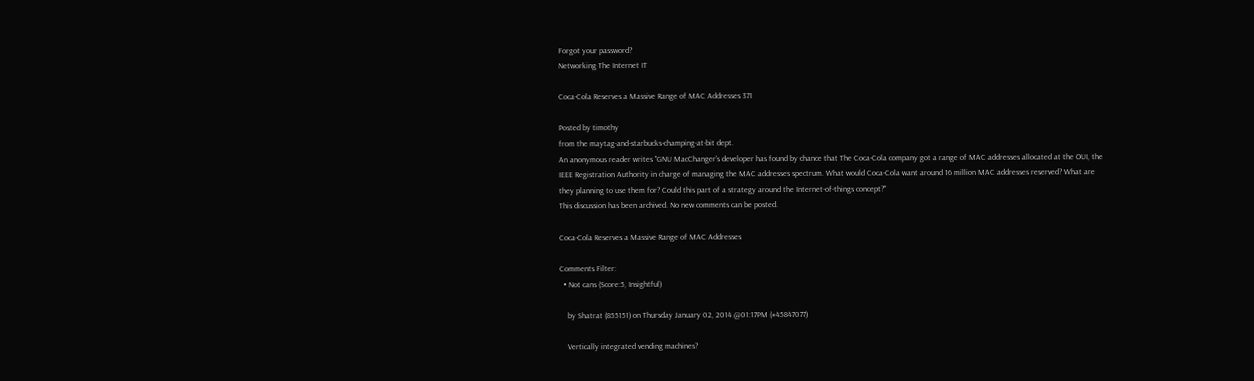Forgot your password?
Networking The Internet IT

Coca-Cola Reserves a Massive Range of MAC Addresses 371

Posted by timothy
from the maytag-and-starbucks-champing-at-bit dept.
An anonymous reader writes "GNU MacChanger's developer has found by chance that The Coca-Cola company got a range of MAC addresses allocated at the OUI, the IEEE Registration Authority in charge of managing the MAC addresses spectrum. What would Coca-Cola want around 16 million MAC addresses reserved? What are they planning to use them for? Could this part of a strategy around the Internet-of-things concept?"
This discussion has been archived. No new comments can be posted.

Coca-Cola Reserves a Massive Range of MAC Addresses

Comments Filter:
  • Not cans (Score:5, Insightful)

    by Shatrat (855151) on Thursday January 02, 2014 @01:17PM (#45847077)

    Vertically integrated vending machines?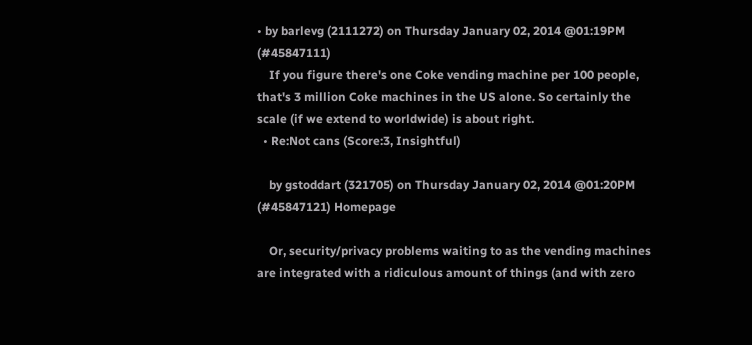• by barlevg (2111272) on Thursday January 02, 2014 @01:19PM (#45847111)
    If you figure there's one Coke vending machine per 100 people, that's 3 million Coke machines in the US alone. So certainly the scale (if we extend to worldwide) is about right.
  • Re:Not cans (Score:3, Insightful)

    by gstoddart (321705) on Thursday January 02, 2014 @01:20PM (#45847121) Homepage

    Or, security/privacy problems waiting to as the vending machines are integrated with a ridiculous amount of things (and with zero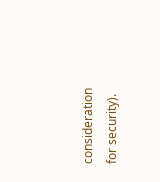consideration for security).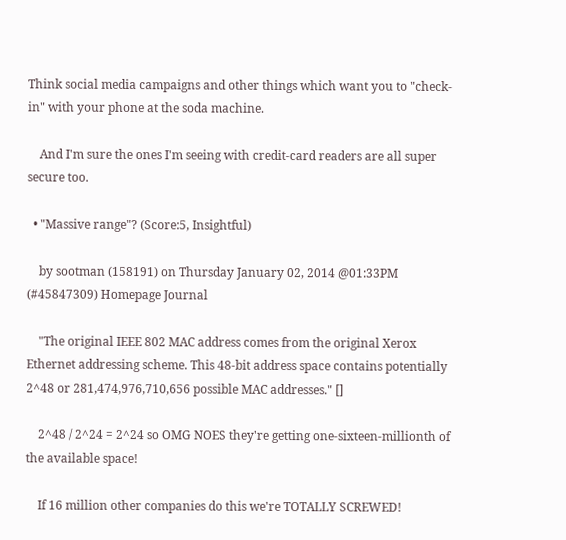Think social media campaigns and other things which want you to "check-in" with your phone at the soda machine.

    And I'm sure the ones I'm seeing with credit-card readers are all super secure too.

  • "Massive range"? (Score:5, Insightful)

    by sootman (158191) on Thursday January 02, 2014 @01:33PM (#45847309) Homepage Journal

    "The original IEEE 802 MAC address comes from the original Xerox Ethernet addressing scheme. This 48-bit address space contains potentially 2^48 or 281,474,976,710,656 possible MAC addresses." []

    2^48 / 2^24 = 2^24 so OMG NOES they're getting one-sixteen-millionth of the available space!

    If 16 million other companies do this we're TOTALLY SCREWED!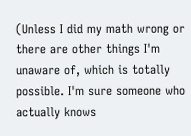(Unless I did my math wrong or there are other things I'm unaware of, which is totally possible. I'm sure someone who actually knows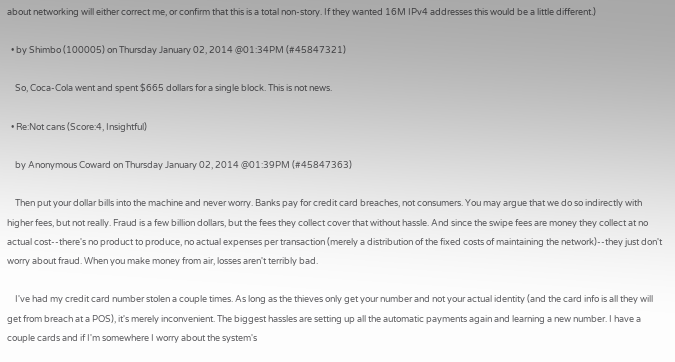about networking will either correct me, or confirm that this is a total non-story. If they wanted 16M IPv4 addresses this would be a little different.)

  • by Shimbo (100005) on Thursday January 02, 2014 @01:34PM (#45847321)

    So, Coca-Cola went and spent $665 dollars for a single block. This is not news.

  • Re:Not cans (Score:4, Insightful)

    by Anonymous Coward on Thursday January 02, 2014 @01:39PM (#45847363)

    Then put your dollar bills into the machine and never worry. Banks pay for credit card breaches, not consumers. You may argue that we do so indirectly with higher fees, but not really. Fraud is a few billion dollars, but the fees they collect cover that without hassle. And since the swipe fees are money they collect at no actual cost--there's no product to produce, no actual expenses per transaction (merely a distribution of the fixed costs of maintaining the network)--they just don't worry about fraud. When you make money from air, losses aren't terribly bad.

    I've had my credit card number stolen a couple times. As long as the thieves only get your number and not your actual identity (and the card info is all they will get from breach at a POS), it's merely inconvenient. The biggest hassles are setting up all the automatic payments again and learning a new number. I have a couple cards and if I'm somewhere I worry about the system's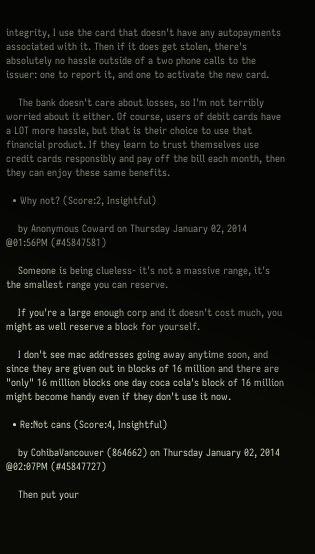integrity, I use the card that doesn't have any autopayments associated with it. Then if it does get stolen, there's absolutely no hassle outside of a two phone calls to the issuer: one to report it, and one to activate the new card.

    The bank doesn't care about losses, so I'm not terribly worried about it either. Of course, users of debit cards have a LOT more hassle, but that is their choice to use that financial product. If they learn to trust themselves use credit cards responsibly and pay off the bill each month, then they can enjoy these same benefits.

  • Why not? (Score:2, Insightful)

    by Anonymous Coward on Thursday January 02, 2014 @01:56PM (#45847581)

    Someone is being clueless- it's not a massive range, it's the smallest range you can reserve.

    If you're a large enough corp and it doesn't cost much, you might as well reserve a block for yourself.

    I don't see mac addresses going away anytime soon, and since they are given out in blocks of 16 million and there are "only" 16 million blocks one day coca cola's block of 16 million might become handy even if they don't use it now.

  • Re:Not cans (Score:4, Insightful)

    by CohibaVancouver (864662) on Thursday January 02, 2014 @02:07PM (#45847727)

    Then put your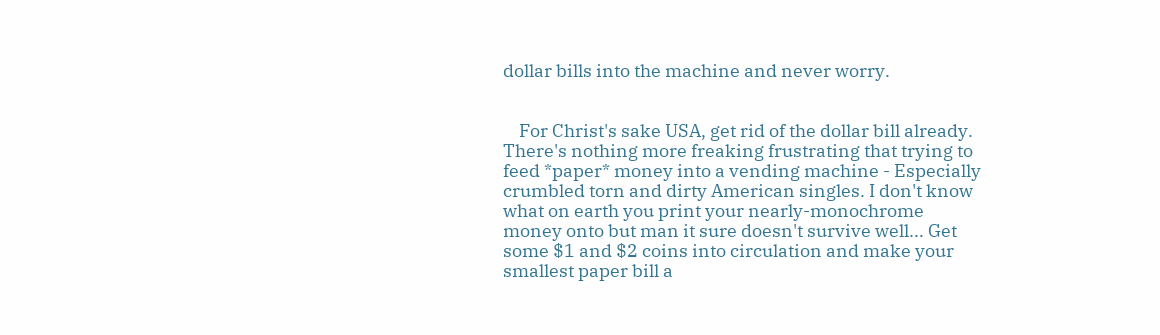dollar bills into the machine and never worry.


    For Christ's sake USA, get rid of the dollar bill already. There's nothing more freaking frustrating that trying to feed *paper* money into a vending machine - Especially crumbled torn and dirty American singles. I don't know what on earth you print your nearly-monochrome money onto but man it sure doesn't survive well... Get some $1 and $2 coins into circulation and make your smallest paper bill a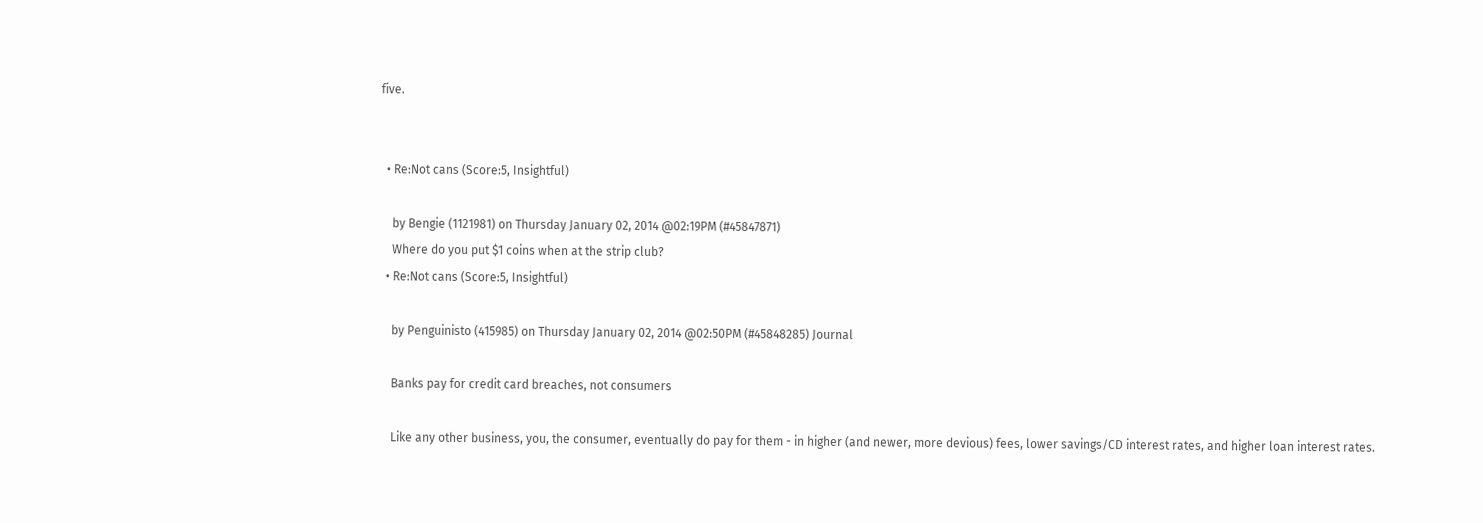five.


  • Re:Not cans (Score:5, Insightful)

    by Bengie (1121981) on Thursday January 02, 2014 @02:19PM (#45847871)
    Where do you put $1 coins when at the strip club?
  • Re:Not cans (Score:5, Insightful)

    by Penguinisto (415985) on Thursday January 02, 2014 @02:50PM (#45848285) Journal

    Banks pay for credit card breaches, not consumers

    Like any other business, you, the consumer, eventually do pay for them - in higher (and newer, more devious) fees, lower savings/CD interest rates, and higher loan interest rates.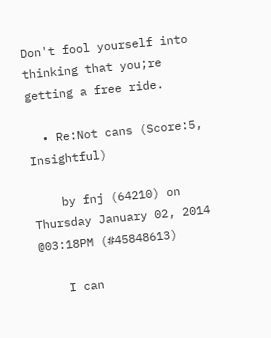Don't fool yourself into thinking that you;re getting a free ride.

  • Re:Not cans (Score:5, Insightful)

    by fnj (64210) on Thursday January 02, 2014 @03:18PM (#45848613)

    I can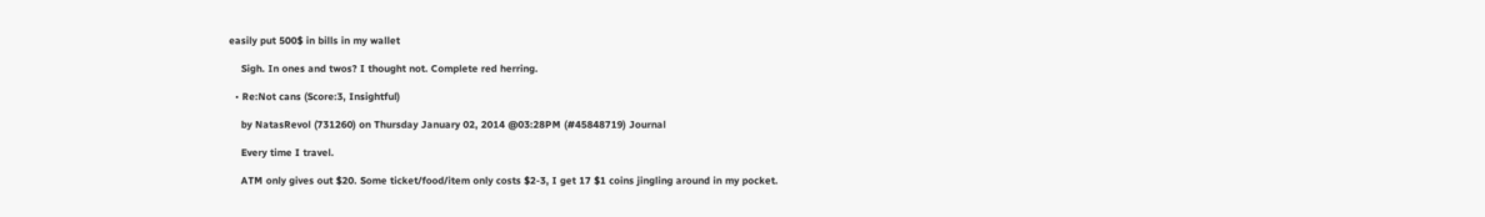easily put 500$ in bills in my wallet

    Sigh. In ones and twos? I thought not. Complete red herring.

  • Re:Not cans (Score:3, Insightful)

    by NatasRevol (731260) on Thursday January 02, 2014 @03:28PM (#45848719) Journal

    Every time I travel.

    ATM only gives out $20. Some ticket/food/item only costs $2-3, I get 17 $1 coins jingling around in my pocket.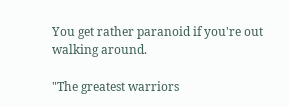You get rather paranoid if you're out walking around.

"The greatest warriors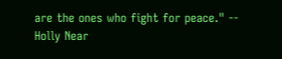are the ones who fight for peace." -- Holly Near